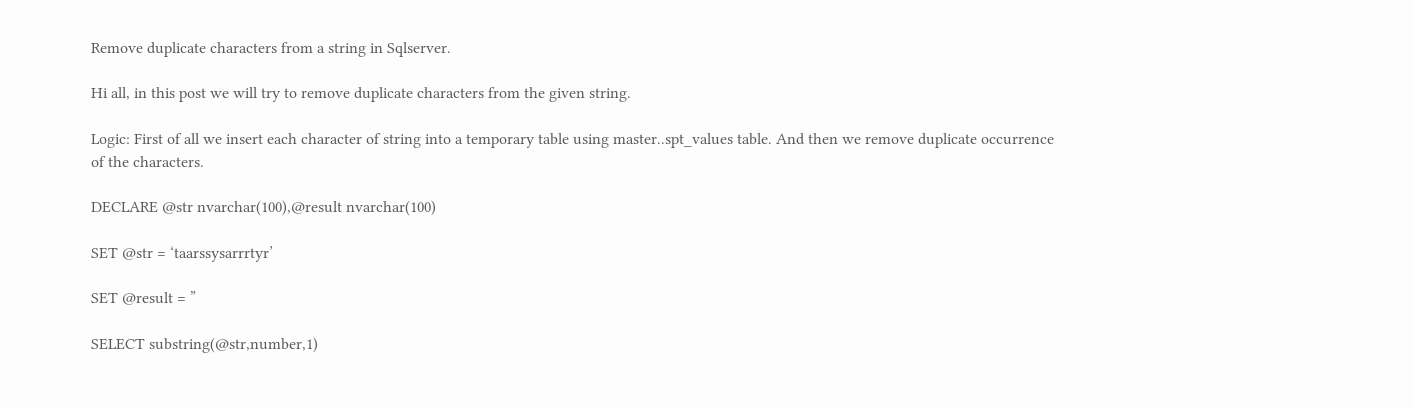Remove duplicate characters from a string in Sqlserver.

Hi all, in this post we will try to remove duplicate characters from the given string.

Logic: First of all we insert each character of string into a temporary table using master..spt_values table. And then we remove duplicate occurrence of the characters.

DECLARE @str nvarchar(100),@result nvarchar(100)

SET @str = ‘taarssysarrrtyr’

SET @result = ”

SELECT substring(@str,number,1)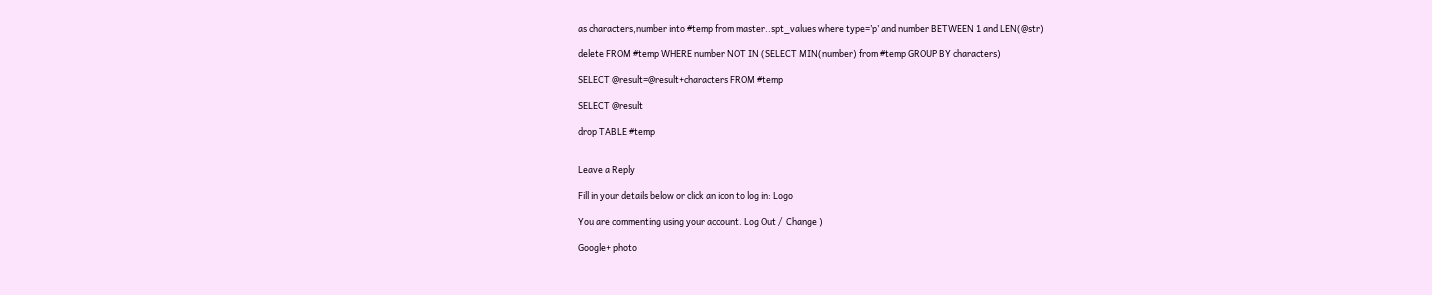as characters,number into #temp from master..spt_values where type=’p’ and number BETWEEN 1 and LEN(@str)

delete FROM #temp WHERE number NOT IN (SELECT MIN(number) from #temp GROUP BY characters)

SELECT @result=@result+characters FROM #temp

SELECT @result

drop TABLE #temp


Leave a Reply

Fill in your details below or click an icon to log in: Logo

You are commenting using your account. Log Out /  Change )

Google+ photo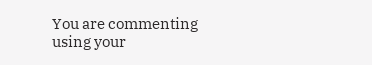You are commenting using your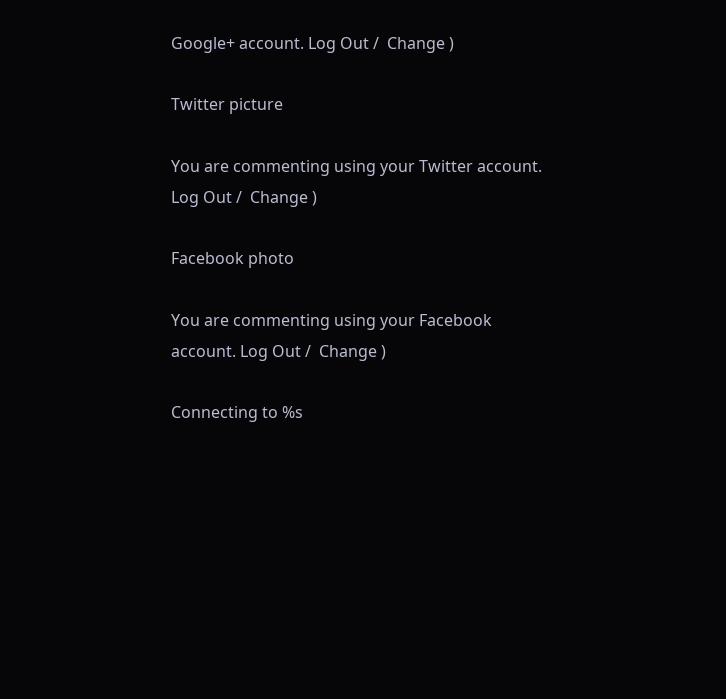Google+ account. Log Out /  Change )

Twitter picture

You are commenting using your Twitter account. Log Out /  Change )

Facebook photo

You are commenting using your Facebook account. Log Out /  Change )

Connecting to %s